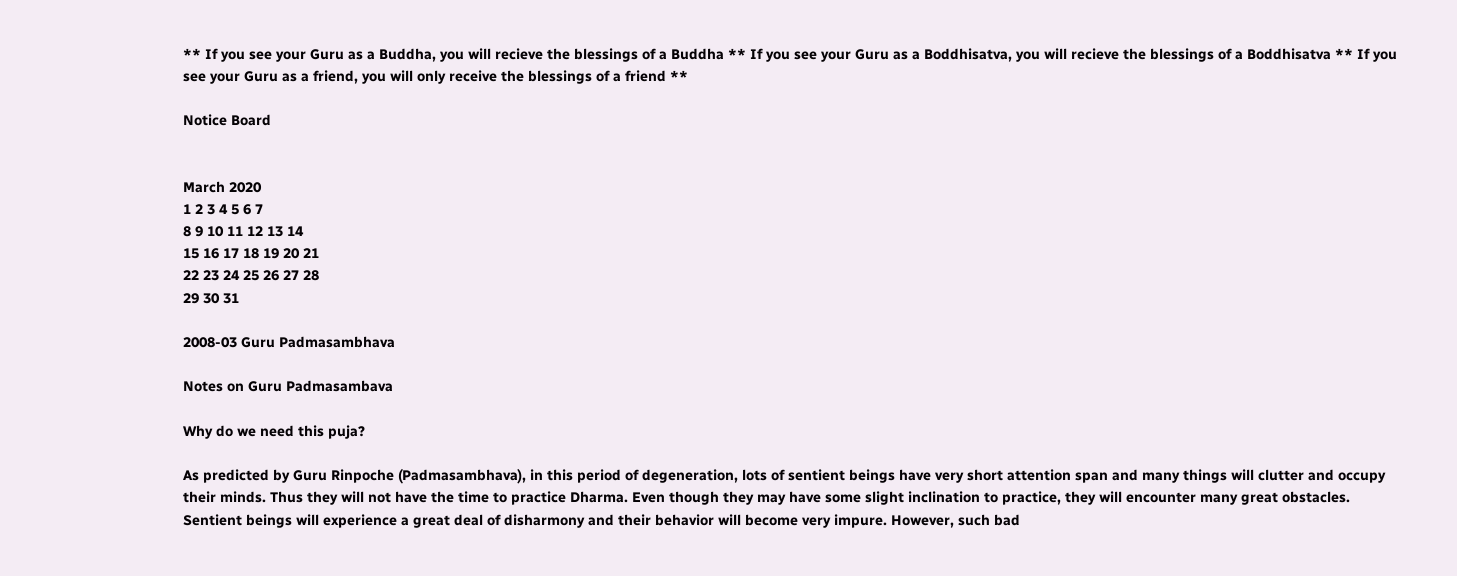** If you see your Guru as a Buddha, you will recieve the blessings of a Buddha ** If you see your Guru as a Boddhisatva, you will recieve the blessings of a Boddhisatva ** If you see your Guru as a friend, you will only receive the blessings of a friend **

Notice Board


March 2020
1 2 3 4 5 6 7
8 9 10 11 12 13 14
15 16 17 18 19 20 21
22 23 24 25 26 27 28
29 30 31

2008-03 Guru Padmasambhava

Notes on Guru Padmasambava

Why do we need this puja?

As predicted by Guru Rinpoche (Padmasambhava), in this period of degeneration, lots of sentient beings have very short attention span and many things will clutter and occupy their minds. Thus they will not have the time to practice Dharma. Even though they may have some slight inclination to practice, they will encounter many great obstacles. Sentient beings will experience a great deal of disharmony and their behavior will become very impure. However, such bad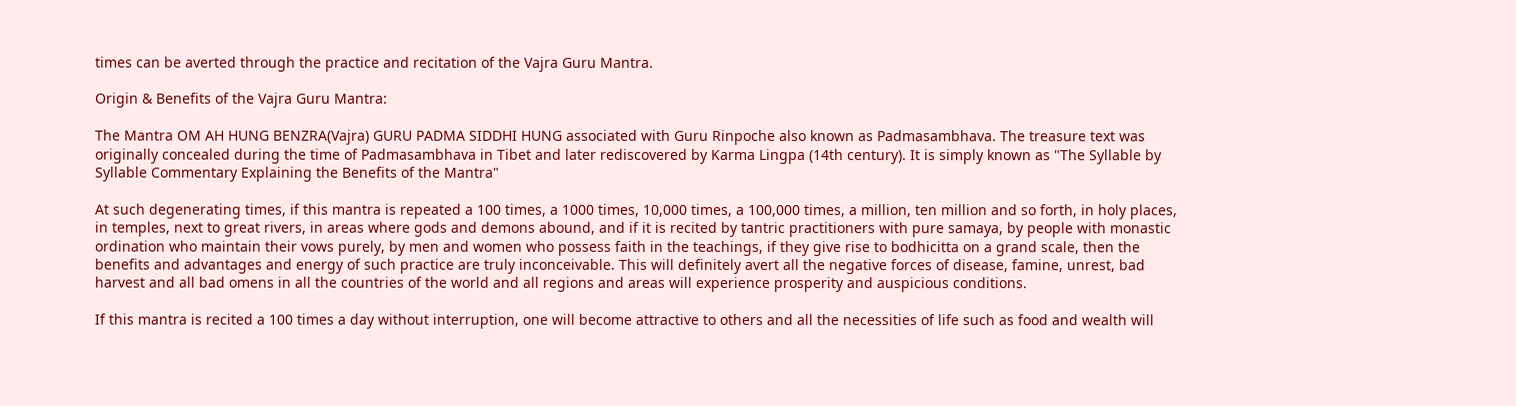times can be averted through the practice and recitation of the Vajra Guru Mantra.

Origin & Benefits of the Vajra Guru Mantra:

The Mantra OM AH HUNG BENZRA(Vajra) GURU PADMA SIDDHI HUNG associated with Guru Rinpoche also known as Padmasambhava. The treasure text was originally concealed during the time of Padmasambhava in Tibet and later rediscovered by Karma Lingpa (14th century). It is simply known as "The Syllable by Syllable Commentary Explaining the Benefits of the Mantra"

At such degenerating times, if this mantra is repeated a 100 times, a 1000 times, 10,000 times, a 100,000 times, a million, ten million and so forth, in holy places, in temples, next to great rivers, in areas where gods and demons abound, and if it is recited by tantric practitioners with pure samaya, by people with monastic ordination who maintain their vows purely, by men and women who possess faith in the teachings, if they give rise to bodhicitta on a grand scale, then the benefits and advantages and energy of such practice are truly inconceivable. This will definitely avert all the negative forces of disease, famine, unrest, bad harvest and all bad omens in all the countries of the world and all regions and areas will experience prosperity and auspicious conditions.

If this mantra is recited a 100 times a day without interruption, one will become attractive to others and all the necessities of life such as food and wealth will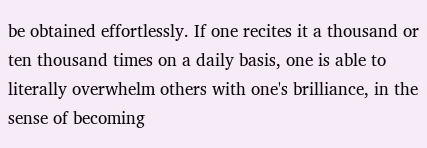be obtained effortlessly. If one recites it a thousand or ten thousand times on a daily basis, one is able to literally overwhelm others with one's brilliance, in the sense of becoming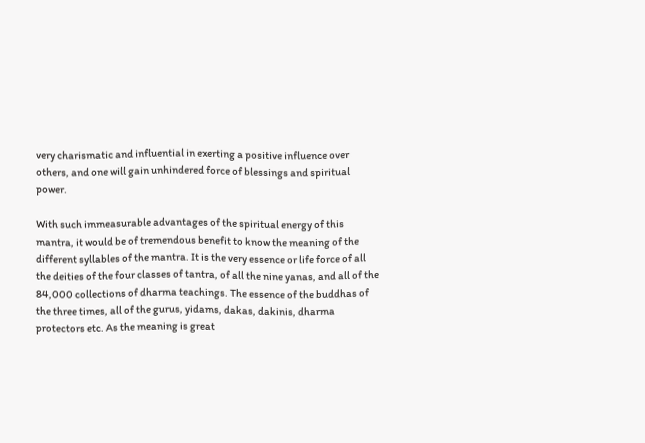very charismatic and influential in exerting a positive influence over others, and one will gain unhindered force of blessings and spiritual power.

With such immeasurable advantages of the spiritual energy of this mantra, it would be of tremendous benefit to know the meaning of the different syllables of the mantra. It is the very essence or life force of all the deities of the four classes of tantra, of all the nine yanas, and all of the 84,000 collections of dharma teachings. The essence of the buddhas of the three times, all of the gurus, yidams, dakas, dakinis, dharma protectors etc. As the meaning is great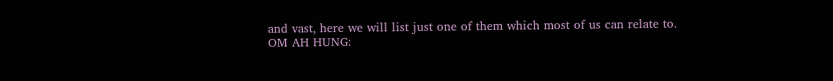and vast, here we will list just one of them which most of us can relate to.
OM AH HUNG: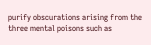purify obscurations arising from the three mental poisons such as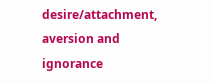desire/attachment, aversion and ignorance